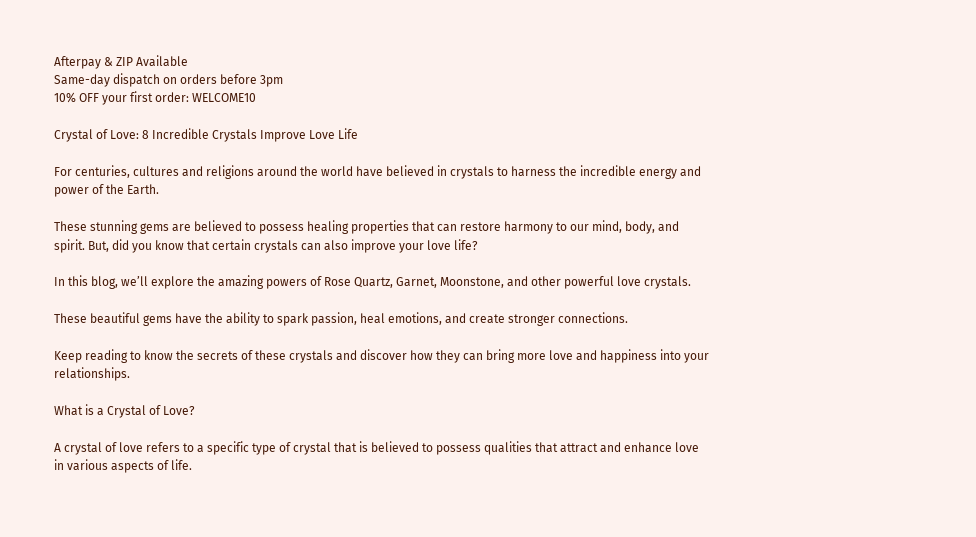Afterpay & ZIP Available
Same-day dispatch on orders before 3pm
10% OFF your first order: WELCOME10

Crystal of Love: 8 Incredible Crystals Improve Love Life

For centuries, cultures and religions around the world have believed in crystals to harness the incredible energy and power of the Earth.

These stunning gems are believed to possess healing properties that can restore harmony to our mind, body, and spirit. But, did you know that certain crystals can also improve your love life?

In this blog, we’ll explore the amazing powers of Rose Quartz, Garnet, Moonstone, and other powerful love crystals.

These beautiful gems have the ability to spark passion, heal emotions, and create stronger connections.

Keep reading to know the secrets of these crystals and discover how they can bring more love and happiness into your relationships.

What is a Crystal of Love?

A crystal of love refers to a specific type of crystal that is believed to possess qualities that attract and enhance love in various aspects of life.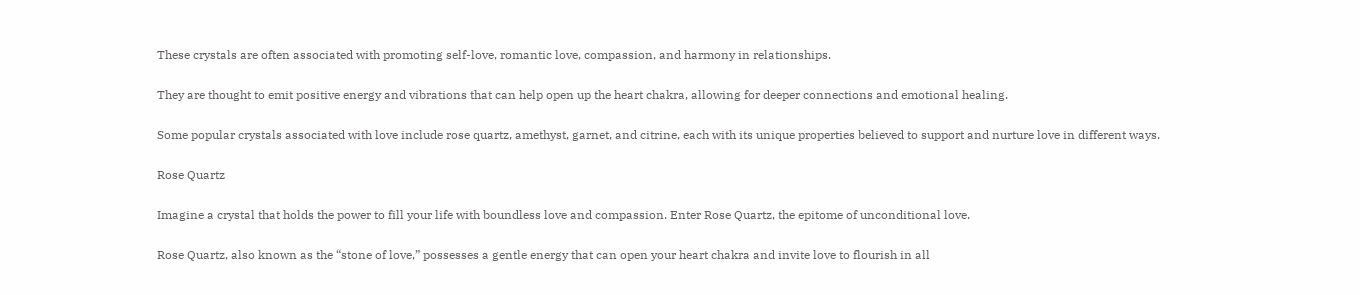These crystals are often associated with promoting self-love, romantic love, compassion, and harmony in relationships.

They are thought to emit positive energy and vibrations that can help open up the heart chakra, allowing for deeper connections and emotional healing.

Some popular crystals associated with love include rose quartz, amethyst, garnet, and citrine, each with its unique properties believed to support and nurture love in different ways.

Rose Quartz

Imagine a crystal that holds the power to fill your life with boundless love and compassion. Enter Rose Quartz, the epitome of unconditional love.

Rose Quartz, also known as the “stone of love,” possesses a gentle energy that can open your heart chakra and invite love to flourish in all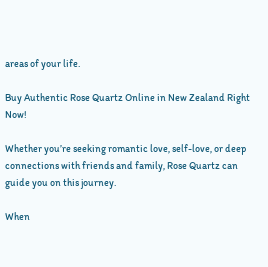areas of your life.

Buy Authentic Rose Quartz Online in New Zealand Right Now!

Whether you’re seeking romantic love, self-love, or deep connections with friends and family, Rose Quartz can guide you on this journey.

When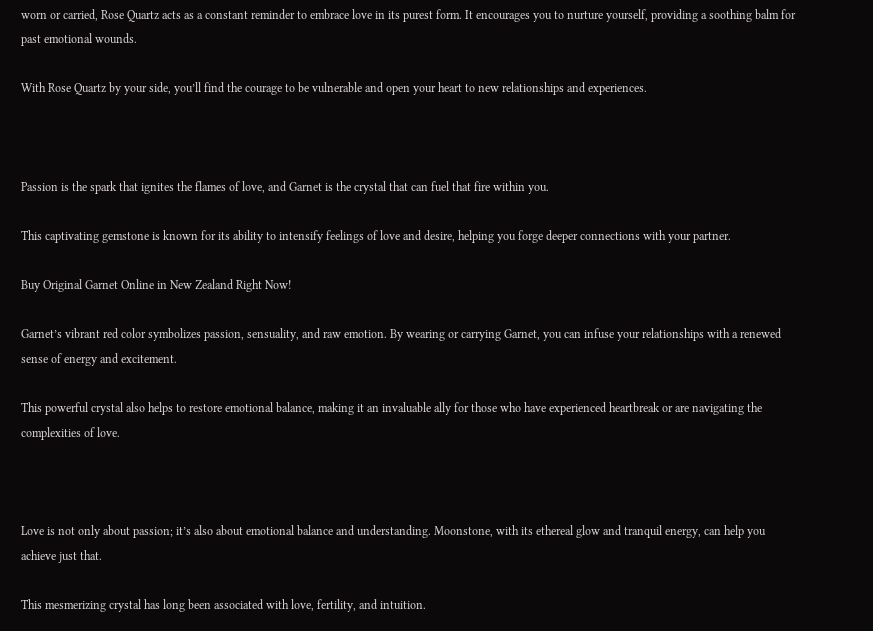worn or carried, Rose Quartz acts as a constant reminder to embrace love in its purest form. It encourages you to nurture yourself, providing a soothing balm for past emotional wounds.

With Rose Quartz by your side, you’ll find the courage to be vulnerable and open your heart to new relationships and experiences.



Passion is the spark that ignites the flames of love, and Garnet is the crystal that can fuel that fire within you.

This captivating gemstone is known for its ability to intensify feelings of love and desire, helping you forge deeper connections with your partner.

Buy Original Garnet Online in New Zealand Right Now!

Garnet’s vibrant red color symbolizes passion, sensuality, and raw emotion. By wearing or carrying Garnet, you can infuse your relationships with a renewed sense of energy and excitement.

This powerful crystal also helps to restore emotional balance, making it an invaluable ally for those who have experienced heartbreak or are navigating the complexities of love.



Love is not only about passion; it’s also about emotional balance and understanding. Moonstone, with its ethereal glow and tranquil energy, can help you achieve just that.

This mesmerizing crystal has long been associated with love, fertility, and intuition.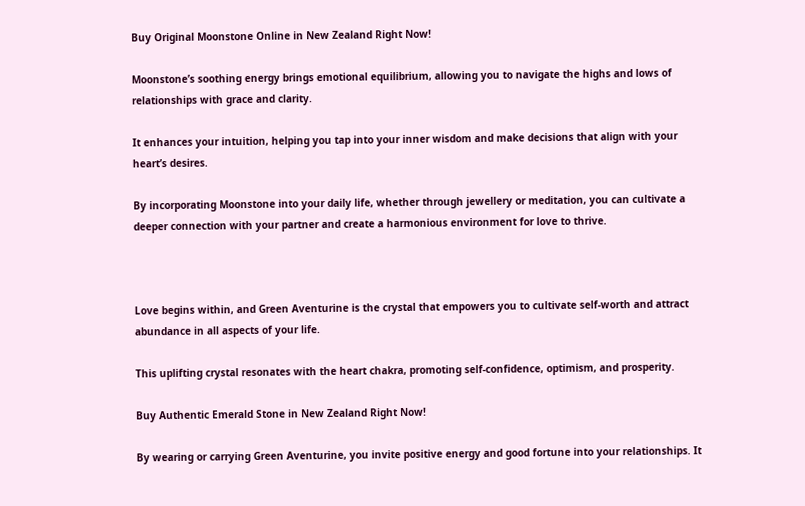Buy Original Moonstone Online in New Zealand Right Now!

Moonstone’s soothing energy brings emotional equilibrium, allowing you to navigate the highs and lows of relationships with grace and clarity.

It enhances your intuition, helping you tap into your inner wisdom and make decisions that align with your heart’s desires.

By incorporating Moonstone into your daily life, whether through jewellery or meditation, you can cultivate a deeper connection with your partner and create a harmonious environment for love to thrive.



Love begins within, and Green Aventurine is the crystal that empowers you to cultivate self-worth and attract abundance in all aspects of your life.

This uplifting crystal resonates with the heart chakra, promoting self-confidence, optimism, and prosperity.

Buy Authentic Emerald Stone in New Zealand Right Now!

By wearing or carrying Green Aventurine, you invite positive energy and good fortune into your relationships. It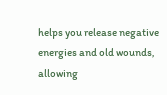helps you release negative energies and old wounds, allowing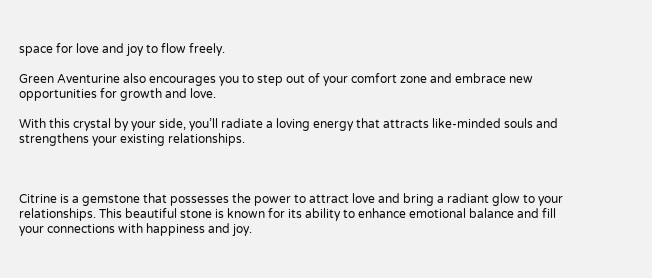space for love and joy to flow freely.

Green Aventurine also encourages you to step out of your comfort zone and embrace new opportunities for growth and love.

With this crystal by your side, you’ll radiate a loving energy that attracts like-minded souls and strengthens your existing relationships.



Citrine is a gemstone that possesses the power to attract love and bring a radiant glow to your relationships. This beautiful stone is known for its ability to enhance emotional balance and fill your connections with happiness and joy.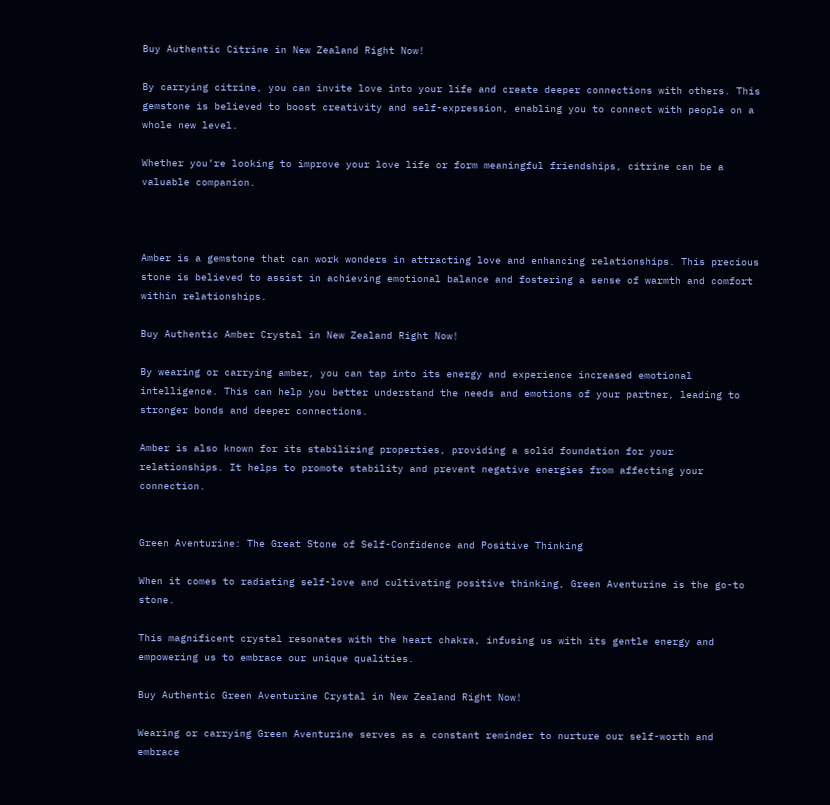Buy Authentic Citrine in New Zealand Right Now!

By carrying citrine, you can invite love into your life and create deeper connections with others. This gemstone is believed to boost creativity and self-expression, enabling you to connect with people on a whole new level.

Whether you’re looking to improve your love life or form meaningful friendships, citrine can be a valuable companion.



Amber is a gemstone that can work wonders in attracting love and enhancing relationships. This precious stone is believed to assist in achieving emotional balance and fostering a sense of warmth and comfort within relationships.

Buy Authentic Amber Crystal in New Zealand Right Now!

By wearing or carrying amber, you can tap into its energy and experience increased emotional intelligence. This can help you better understand the needs and emotions of your partner, leading to stronger bonds and deeper connections.

Amber is also known for its stabilizing properties, providing a solid foundation for your relationships. It helps to promote stability and prevent negative energies from affecting your connection.


Green Aventurine: The Great Stone of Self-Confidence and Positive Thinking

When it comes to radiating self-love and cultivating positive thinking, Green Aventurine is the go-to stone.

This magnificent crystal resonates with the heart chakra, infusing us with its gentle energy and empowering us to embrace our unique qualities.

Buy Authentic Green Aventurine Crystal in New Zealand Right Now!

Wearing or carrying Green Aventurine serves as a constant reminder to nurture our self-worth and embrace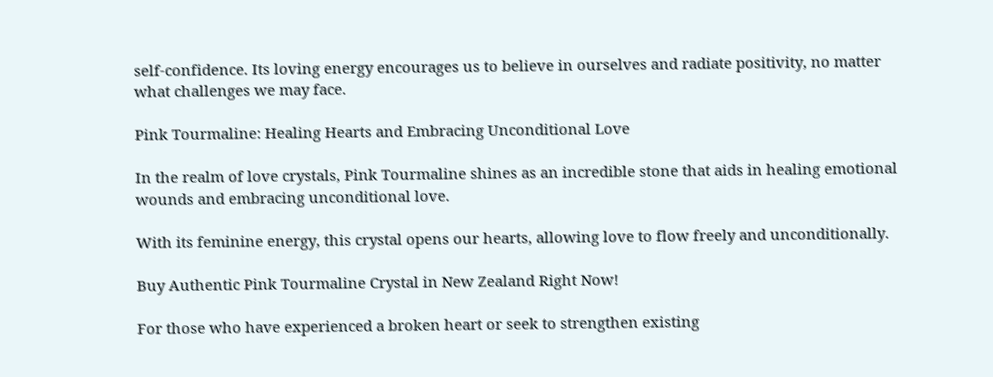self-confidence. Its loving energy encourages us to believe in ourselves and radiate positivity, no matter what challenges we may face.

Pink Tourmaline: Healing Hearts and Embracing Unconditional Love

In the realm of love crystals, Pink Tourmaline shines as an incredible stone that aids in healing emotional wounds and embracing unconditional love.

With its feminine energy, this crystal opens our hearts, allowing love to flow freely and unconditionally.

Buy Authentic Pink Tourmaline Crystal in New Zealand Right Now!

For those who have experienced a broken heart or seek to strengthen existing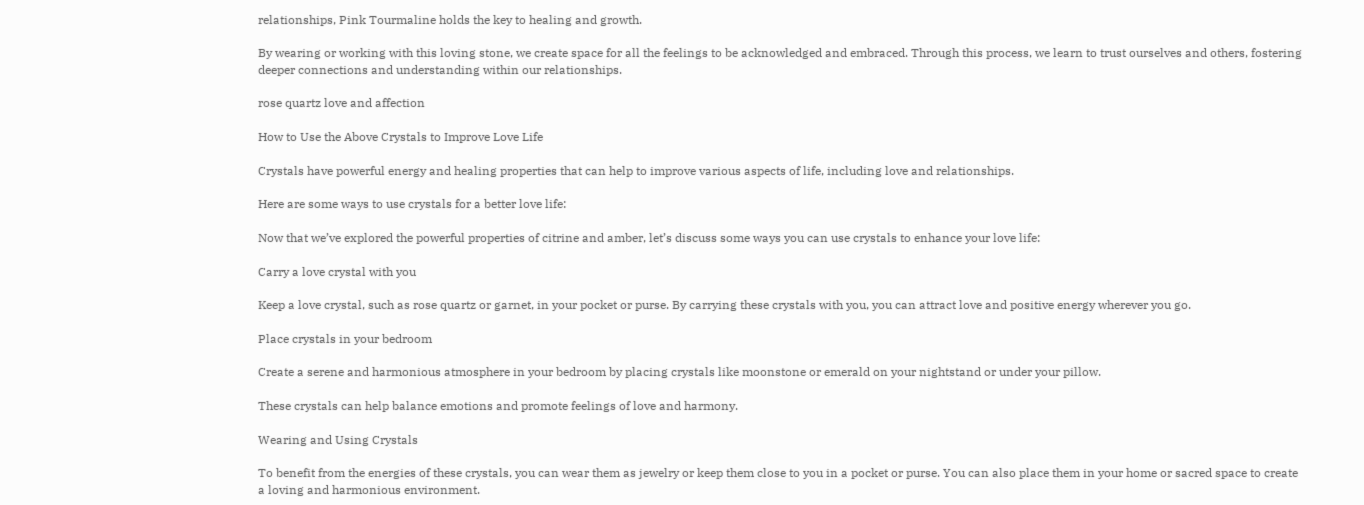relationships, Pink Tourmaline holds the key to healing and growth.

By wearing or working with this loving stone, we create space for all the feelings to be acknowledged and embraced. Through this process, we learn to trust ourselves and others, fostering deeper connections and understanding within our relationships.

rose quartz love and affection

How to Use the Above Crystals to Improve Love Life

Crystals have powerful energy and healing properties that can help to improve various aspects of life, including love and relationships.

Here are some ways to use crystals for a better love life:

Now that we’ve explored the powerful properties of citrine and amber, let’s discuss some ways you can use crystals to enhance your love life:

Carry a love crystal with you

Keep a love crystal, such as rose quartz or garnet, in your pocket or purse. By carrying these crystals with you, you can attract love and positive energy wherever you go.

Place crystals in your bedroom

Create a serene and harmonious atmosphere in your bedroom by placing crystals like moonstone or emerald on your nightstand or under your pillow.

These crystals can help balance emotions and promote feelings of love and harmony.

Wearing and Using Crystals

To benefit from the energies of these crystals, you can wear them as jewelry or keep them close to you in a pocket or purse. You can also place them in your home or sacred space to create a loving and harmonious environment.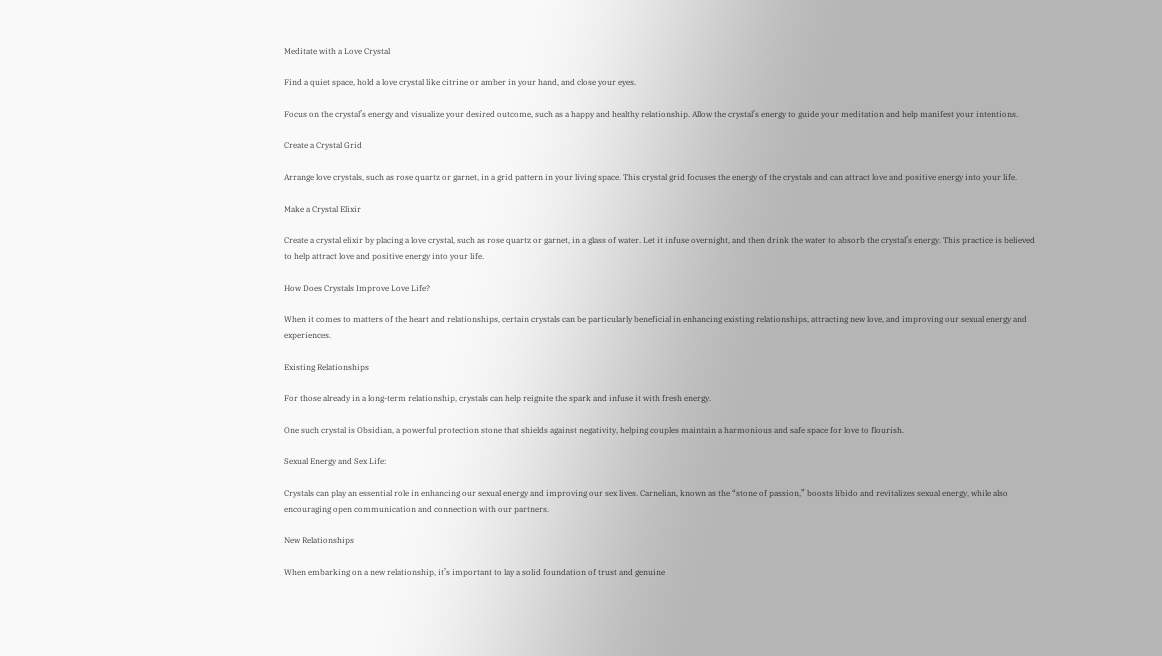Meditate with a Love Crystal

Find a quiet space, hold a love crystal like citrine or amber in your hand, and close your eyes.

Focus on the crystal’s energy and visualize your desired outcome, such as a happy and healthy relationship. Allow the crystal’s energy to guide your meditation and help manifest your intentions.

Create a Crystal Grid

Arrange love crystals, such as rose quartz or garnet, in a grid pattern in your living space. This crystal grid focuses the energy of the crystals and can attract love and positive energy into your life.

Make a Crystal Elixir

Create a crystal elixir by placing a love crystal, such as rose quartz or garnet, in a glass of water. Let it infuse overnight, and then drink the water to absorb the crystal’s energy. This practice is believed to help attract love and positive energy into your life.

How Does Crystals Improve Love Life?

When it comes to matters of the heart and relationships, certain crystals can be particularly beneficial in enhancing existing relationships, attracting new love, and improving our sexual energy and experiences.

Existing Relationships

For those already in a long-term relationship, crystals can help reignite the spark and infuse it with fresh energy.

One such crystal is Obsidian, a powerful protection stone that shields against negativity, helping couples maintain a harmonious and safe space for love to flourish.

Sexual Energy and Sex Life:

Crystals can play an essential role in enhancing our sexual energy and improving our sex lives. Carnelian, known as the “stone of passion,” boosts libido and revitalizes sexual energy, while also encouraging open communication and connection with our partners.

New Relationships

When embarking on a new relationship, it’s important to lay a solid foundation of trust and genuine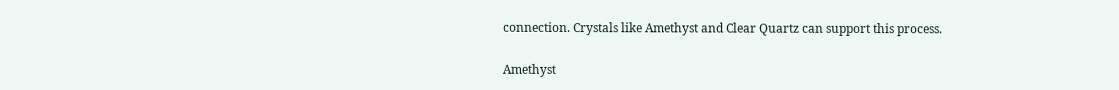connection. Crystals like Amethyst and Clear Quartz can support this process.

Amethyst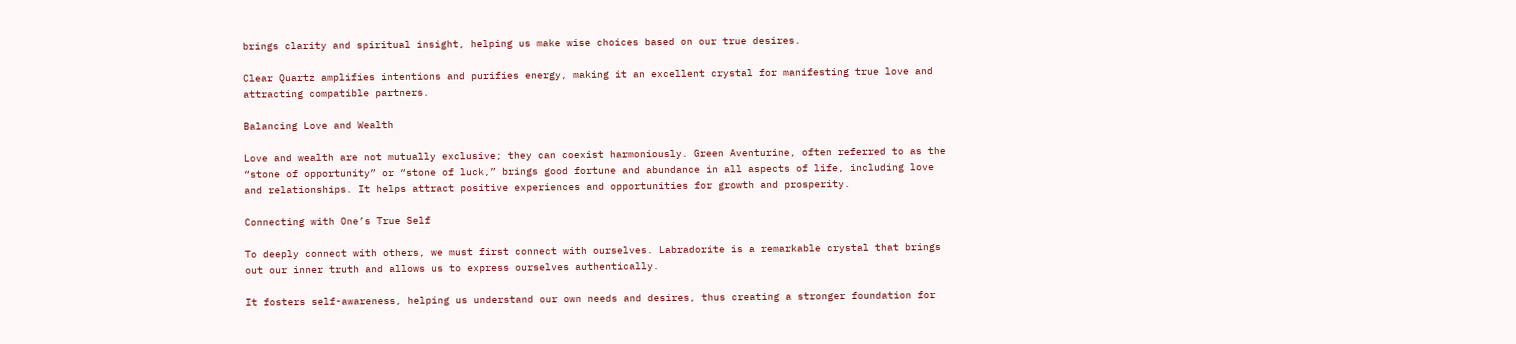brings clarity and spiritual insight, helping us make wise choices based on our true desires.

Clear Quartz amplifies intentions and purifies energy, making it an excellent crystal for manifesting true love and attracting compatible partners.

Balancing Love and Wealth

Love and wealth are not mutually exclusive; they can coexist harmoniously. Green Aventurine, often referred to as the “stone of opportunity” or “stone of luck,” brings good fortune and abundance in all aspects of life, including love and relationships. It helps attract positive experiences and opportunities for growth and prosperity.

Connecting with One’s True Self

To deeply connect with others, we must first connect with ourselves. Labradorite is a remarkable crystal that brings out our inner truth and allows us to express ourselves authentically.

It fosters self-awareness, helping us understand our own needs and desires, thus creating a stronger foundation for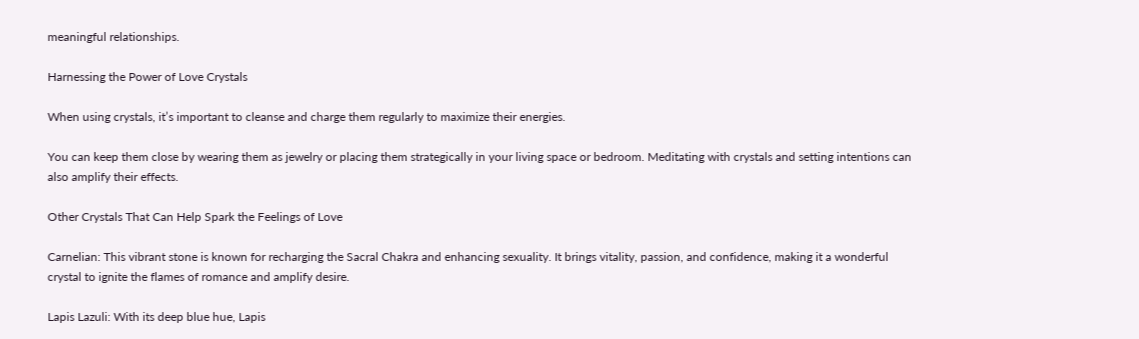meaningful relationships.

Harnessing the Power of Love Crystals

When using crystals, it’s important to cleanse and charge them regularly to maximize their energies.

You can keep them close by wearing them as jewelry or placing them strategically in your living space or bedroom. Meditating with crystals and setting intentions can also amplify their effects.

Other Crystals That Can Help Spark the Feelings of Love

Carnelian: This vibrant stone is known for recharging the Sacral Chakra and enhancing sexuality. It brings vitality, passion, and confidence, making it a wonderful crystal to ignite the flames of romance and amplify desire.

Lapis Lazuli: With its deep blue hue, Lapis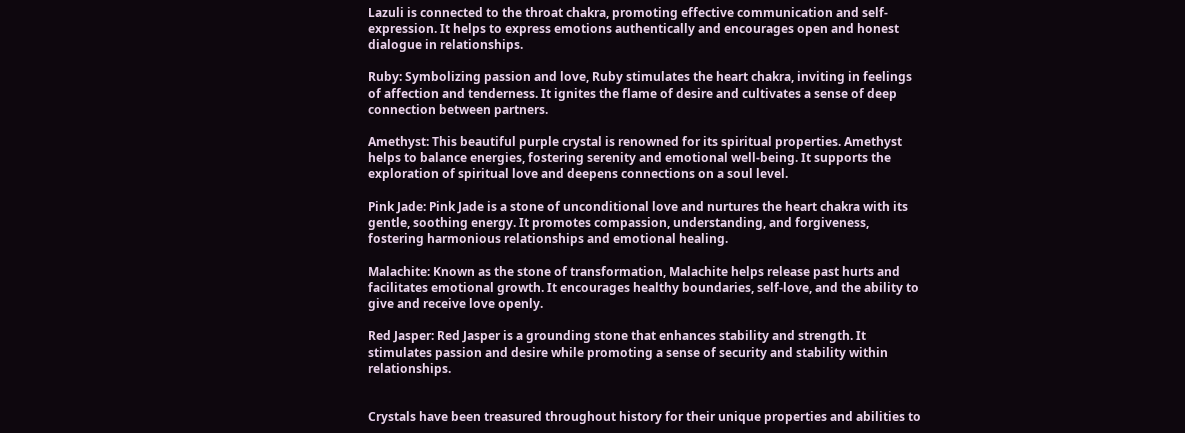Lazuli is connected to the throat chakra, promoting effective communication and self-expression. It helps to express emotions authentically and encourages open and honest dialogue in relationships.

Ruby: Symbolizing passion and love, Ruby stimulates the heart chakra, inviting in feelings of affection and tenderness. It ignites the flame of desire and cultivates a sense of deep connection between partners.

Amethyst: This beautiful purple crystal is renowned for its spiritual properties. Amethyst helps to balance energies, fostering serenity and emotional well-being. It supports the exploration of spiritual love and deepens connections on a soul level.

Pink Jade: Pink Jade is a stone of unconditional love and nurtures the heart chakra with its gentle, soothing energy. It promotes compassion, understanding, and forgiveness, fostering harmonious relationships and emotional healing.

Malachite: Known as the stone of transformation, Malachite helps release past hurts and facilitates emotional growth. It encourages healthy boundaries, self-love, and the ability to give and receive love openly.

Red Jasper: Red Jasper is a grounding stone that enhances stability and strength. It stimulates passion and desire while promoting a sense of security and stability within relationships.


Crystals have been treasured throughout history for their unique properties and abilities to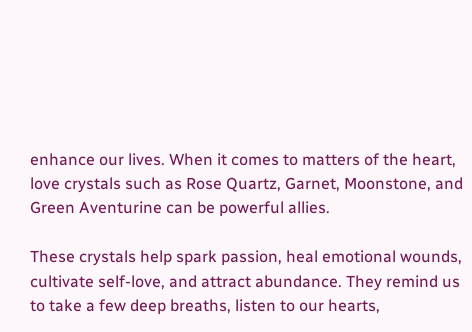enhance our lives. When it comes to matters of the heart, love crystals such as Rose Quartz, Garnet, Moonstone, and Green Aventurine can be powerful allies.

These crystals help spark passion, heal emotional wounds, cultivate self-love, and attract abundance. They remind us to take a few deep breaths, listen to our hearts,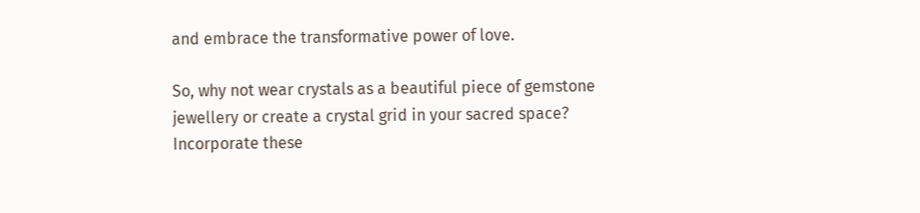and embrace the transformative power of love.

So, why not wear crystals as a beautiful piece of gemstone jewellery or create a crystal grid in your sacred space? Incorporate these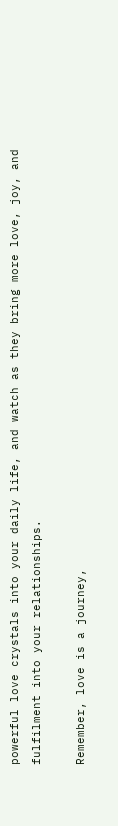powerful love crystals into your daily life, and watch as they bring more love, joy, and fulfilment into your relationships.

Remember, love is a journey,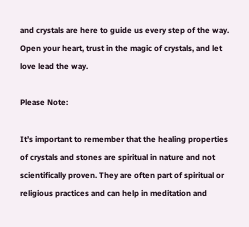and crystals are here to guide us every step of the way. Open your heart, trust in the magic of crystals, and let love lead the way.

Please Note:

It’s important to remember that the healing properties of crystals and stones are spiritual in nature and not scientifically proven. They are often part of spiritual or religious practices and can help in meditation and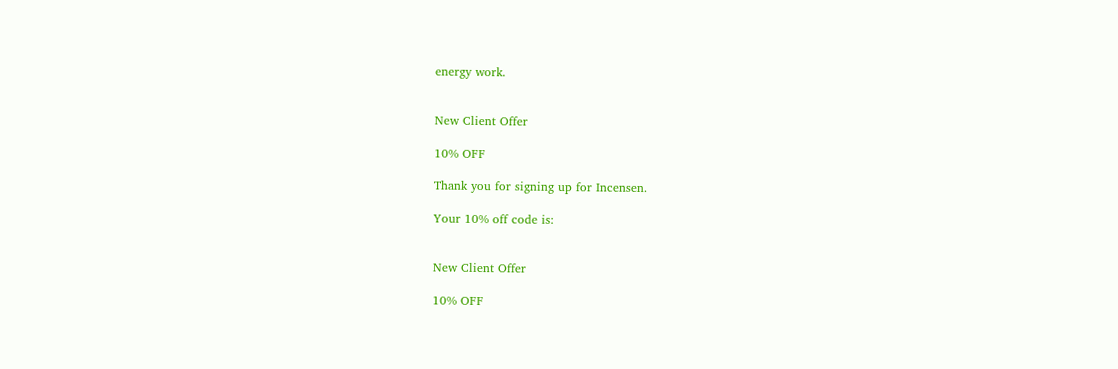energy work.


New Client Offer

10% OFF

Thank you for signing up for Incensen.

Your 10% off code is:


New Client Offer

10% OFF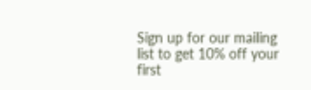Sign up for our mailing list to get 10% off your first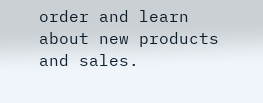order and learn about new products and sales.